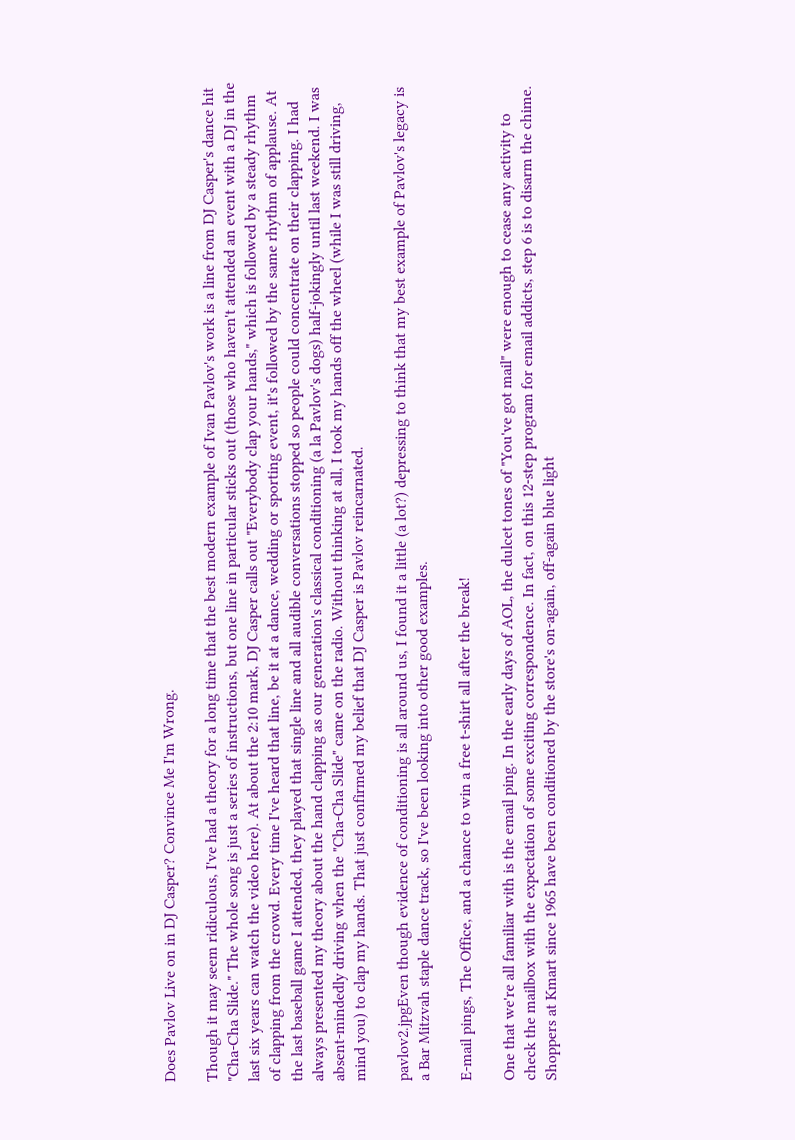Does Pavlov Live on in DJ Casper? Convince Me I'm Wrong.

Though it may seem ridiculous, I've had a theory for a long time that the best modern example of Ivan Pavlov's work is a line from DJ Casper's dance hit "Cha-Cha Slide." The whole song is just a series of instructions, but one line in particular sticks out (those who haven't attended an event with a DJ in the last six years can watch the video here). At about the 2:10 mark, DJ Casper calls out "Everybody clap your hands," which is followed by a steady rhythm of clapping from the crowd. Every time I've heard that line, be it at a dance, wedding or sporting event, it's followed by the same rhythm of applause. At the last baseball game I attended, they played that single line and all audible conversations stopped so people could concentrate on their clapping. I had always presented my theory about the hand clapping as our generation's classical conditioning (a la Pavlov's dogs) half-jokingly until last weekend. I was absent-mindedly driving when the "Cha-Cha Slide" came on the radio. Without thinking at all, I took my hands off the wheel (while I was still driving, mind you) to clap my hands. That just confirmed my belief that DJ Casper is Pavlov reincarnated.

pavlov2.jpgEven though evidence of conditioning is all around us, I found it a little (a lot?) depressing to think that my best example of Pavlov's legacy is a Bar Mitzvah staple dance track, so I've been looking into other good examples.

E-mail pings, The Office, and a chance to win a free t-shirt all after the break!

One that we're all familiar with is the email ping. In the early days of AOL, the dulcet tones of "You've got mail" were enough to cease any activity to check the mailbox with the expectation of some exciting correspondence. In fact, on this 12-step program for email addicts, step 6 is to disarm the chime. Shoppers at Kmart since 1965 have been conditioned by the store's on-again, off-again blue light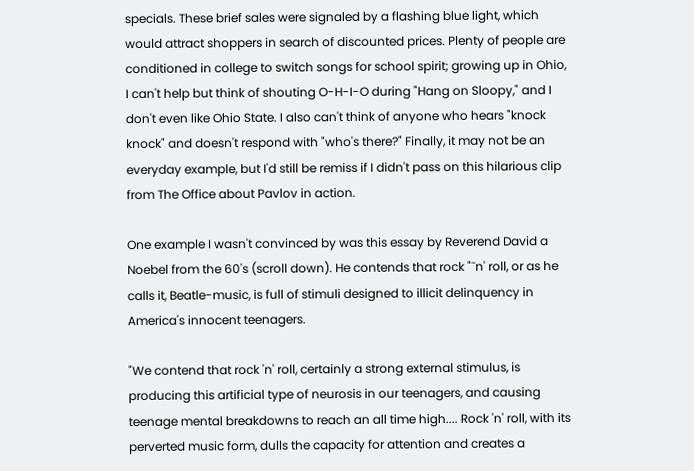specials. These brief sales were signaled by a flashing blue light, which would attract shoppers in search of discounted prices. Plenty of people are conditioned in college to switch songs for school spirit; growing up in Ohio, I can't help but think of shouting O-H-I-O during "Hang on Sloopy," and I don't even like Ohio State. I also can't think of anyone who hears "knock knock" and doesn't respond with "who's there?" Finally, it may not be an everyday example, but I'd still be remiss if I didn't pass on this hilarious clip from The Office about Pavlov in action.

One example I wasn't convinced by was this essay by Reverend David a Noebel from the 60's (scroll down). He contends that rock "˜n' roll, or as he calls it, Beatle-music, is full of stimuli designed to illicit delinquency in America's innocent teenagers.

"We contend that rock 'n' roll, certainly a strong external stimulus, is producing this artificial type of neurosis in our teenagers, and causing teenage mental breakdowns to reach an all time high.... Rock 'n' roll, with its perverted music form, dulls the capacity for attention and creates a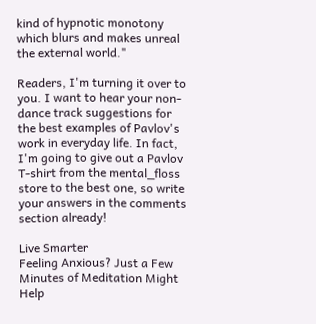kind of hypnotic monotony which blurs and makes unreal the external world."

Readers, I'm turning it over to you. I want to hear your non-dance track suggestions for the best examples of Pavlov's work in everyday life. In fact, I'm going to give out a Pavlov T-shirt from the mental_floss store to the best one, so write your answers in the comments section already!

Live Smarter
Feeling Anxious? Just a Few Minutes of Meditation Might Help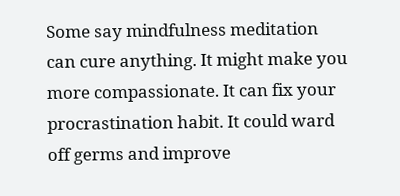Some say mindfulness meditation can cure anything. It might make you more compassionate. It can fix your procrastination habit. It could ward off germs and improve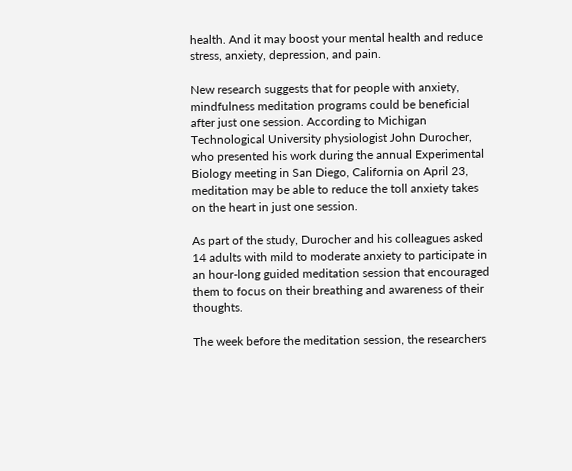health. And it may boost your mental health and reduce stress, anxiety, depression, and pain.

New research suggests that for people with anxiety, mindfulness meditation programs could be beneficial after just one session. According to Michigan Technological University physiologist John Durocher, who presented his work during the annual Experimental Biology meeting in San Diego, California on April 23, meditation may be able to reduce the toll anxiety takes on the heart in just one session.

As part of the study, Durocher and his colleagues asked 14 adults with mild to moderate anxiety to participate in an hour-long guided meditation session that encouraged them to focus on their breathing and awareness of their thoughts.

The week before the meditation session, the researchers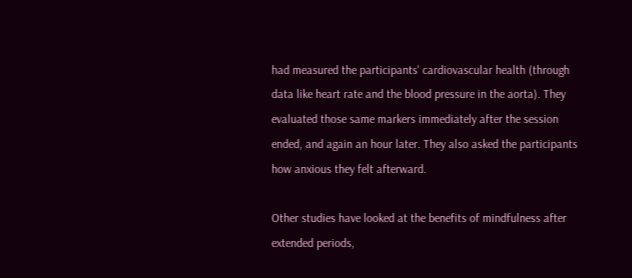had measured the participants' cardiovascular health (through data like heart rate and the blood pressure in the aorta). They evaluated those same markers immediately after the session ended, and again an hour later. They also asked the participants how anxious they felt afterward.

Other studies have looked at the benefits of mindfulness after extended periods,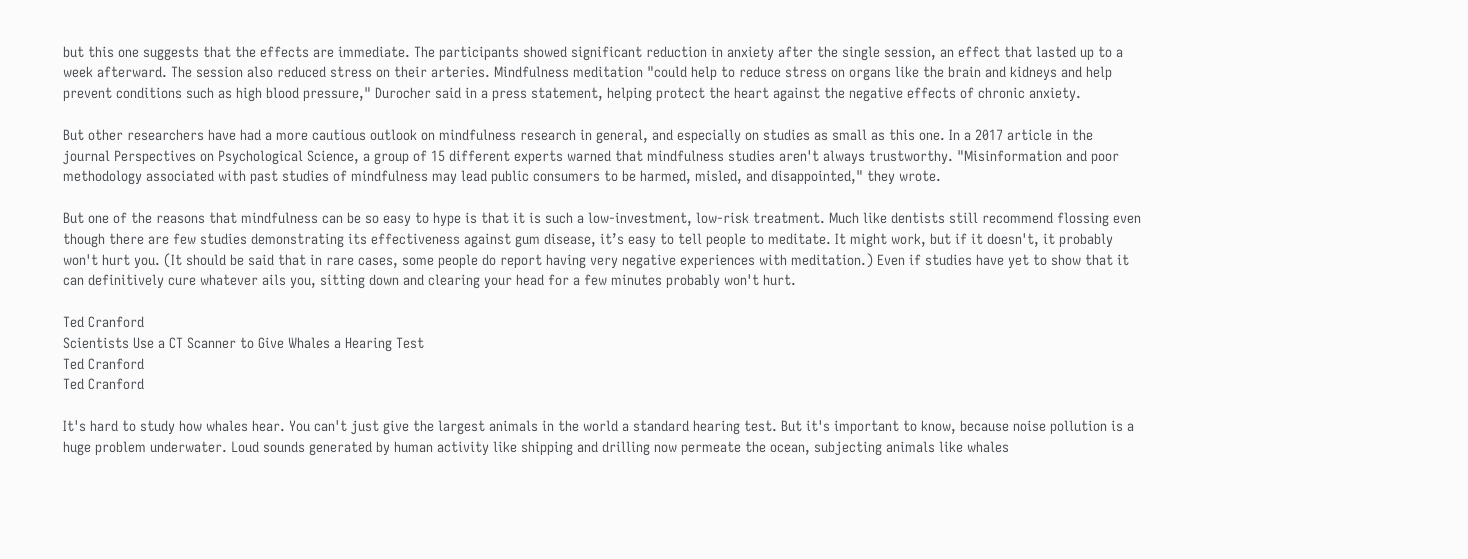but this one suggests that the effects are immediate. The participants showed significant reduction in anxiety after the single session, an effect that lasted up to a week afterward. The session also reduced stress on their arteries. Mindfulness meditation "could help to reduce stress on organs like the brain and kidneys and help prevent conditions such as high blood pressure," Durocher said in a press statement, helping protect the heart against the negative effects of chronic anxiety.

But other researchers have had a more cautious outlook on mindfulness research in general, and especially on studies as small as this one. In a 2017 article in the journal Perspectives on Psychological Science, a group of 15 different experts warned that mindfulness studies aren't always trustworthy. "Misinformation and poor methodology associated with past studies of mindfulness may lead public consumers to be harmed, misled, and disappointed," they wrote.

But one of the reasons that mindfulness can be so easy to hype is that it is such a low-investment, low-risk treatment. Much like dentists still recommend flossing even though there are few studies demonstrating its effectiveness against gum disease, it’s easy to tell people to meditate. It might work, but if it doesn't, it probably won't hurt you. (It should be said that in rare cases, some people do report having very negative experiences with meditation.) Even if studies have yet to show that it can definitively cure whatever ails you, sitting down and clearing your head for a few minutes probably won't hurt.

Ted Cranford
Scientists Use a CT Scanner to Give Whales a Hearing Test
Ted Cranford
Ted Cranford

It's hard to study how whales hear. You can't just give the largest animals in the world a standard hearing test. But it's important to know, because noise pollution is a huge problem underwater. Loud sounds generated by human activity like shipping and drilling now permeate the ocean, subjecting animals like whales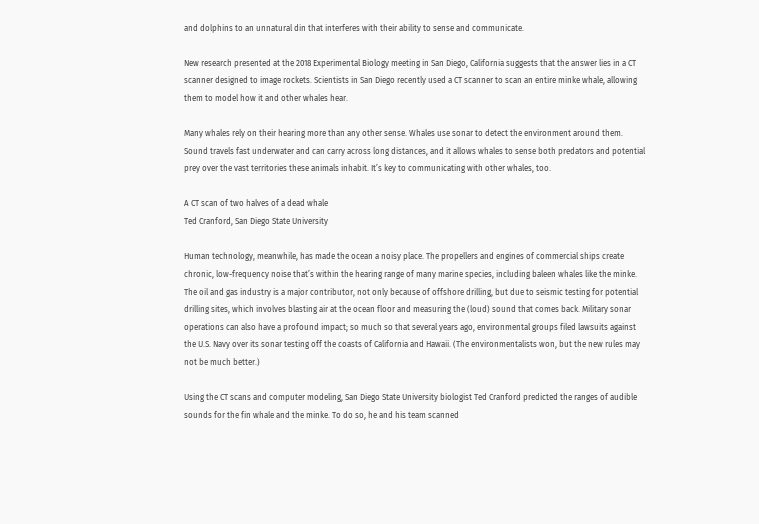and dolphins to an unnatural din that interferes with their ability to sense and communicate.

New research presented at the 2018 Experimental Biology meeting in San Diego, California suggests that the answer lies in a CT scanner designed to image rockets. Scientists in San Diego recently used a CT scanner to scan an entire minke whale, allowing them to model how it and other whales hear.

Many whales rely on their hearing more than any other sense. Whales use sonar to detect the environment around them. Sound travels fast underwater and can carry across long distances, and it allows whales to sense both predators and potential prey over the vast territories these animals inhabit. It’s key to communicating with other whales, too.

A CT scan of two halves of a dead whale
Ted Cranford, San Diego State University

Human technology, meanwhile, has made the ocean a noisy place. The propellers and engines of commercial ships create chronic, low-frequency noise that’s within the hearing range of many marine species, including baleen whales like the minke. The oil and gas industry is a major contributor, not only because of offshore drilling, but due to seismic testing for potential drilling sites, which involves blasting air at the ocean floor and measuring the (loud) sound that comes back. Military sonar operations can also have a profound impact; so much so that several years ago, environmental groups filed lawsuits against the U.S. Navy over its sonar testing off the coasts of California and Hawaii. (The environmentalists won, but the new rules may not be much better.)

Using the CT scans and computer modeling, San Diego State University biologist Ted Cranford predicted the ranges of audible sounds for the fin whale and the minke. To do so, he and his team scanned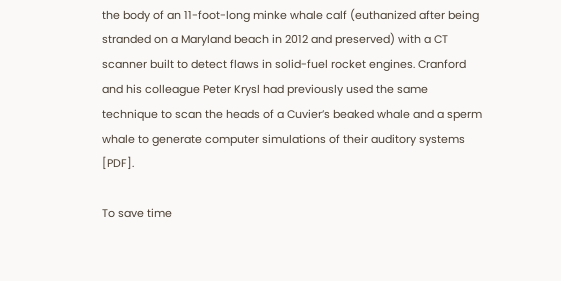the body of an 11-foot-long minke whale calf (euthanized after being stranded on a Maryland beach in 2012 and preserved) with a CT scanner built to detect flaws in solid-fuel rocket engines. Cranford and his colleague Peter Krysl had previously used the same technique to scan the heads of a Cuvier’s beaked whale and a sperm whale to generate computer simulations of their auditory systems [PDF].

To save time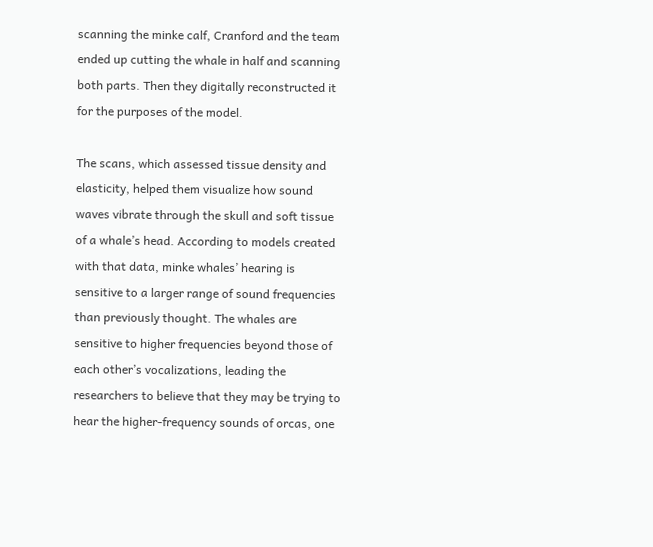scanning the minke calf, Cranford and the team ended up cutting the whale in half and scanning both parts. Then they digitally reconstructed it for the purposes of the model.

The scans, which assessed tissue density and elasticity, helped them visualize how sound waves vibrate through the skull and soft tissue of a whale’s head. According to models created with that data, minke whales’ hearing is sensitive to a larger range of sound frequencies than previously thought. The whales are sensitive to higher frequencies beyond those of each other’s vocalizations, leading the researchers to believe that they may be trying to hear the higher-frequency sounds of orcas, one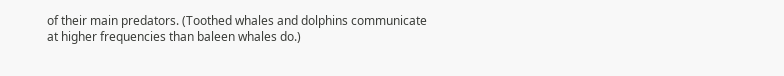of their main predators. (Toothed whales and dolphins communicate at higher frequencies than baleen whales do.)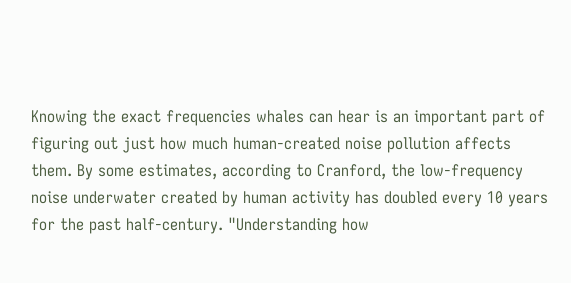Knowing the exact frequencies whales can hear is an important part of figuring out just how much human-created noise pollution affects them. By some estimates, according to Cranford, the low-frequency noise underwater created by human activity has doubled every 10 years for the past half-century. "Understanding how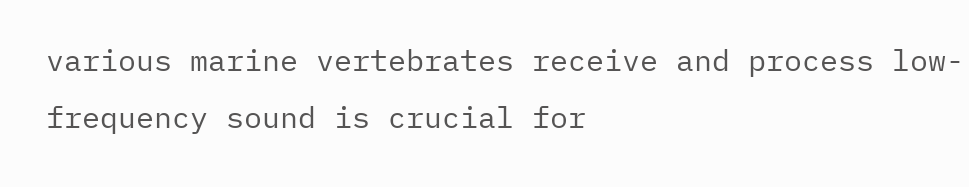various marine vertebrates receive and process low-frequency sound is crucial for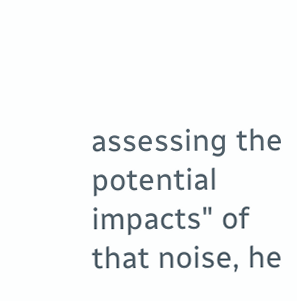assessing the potential impacts" of that noise, he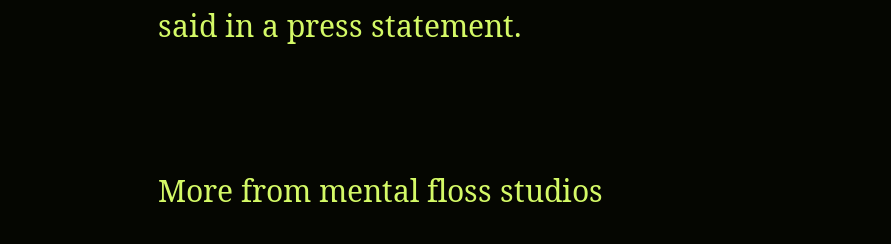said in a press statement.


More from mental floss studios